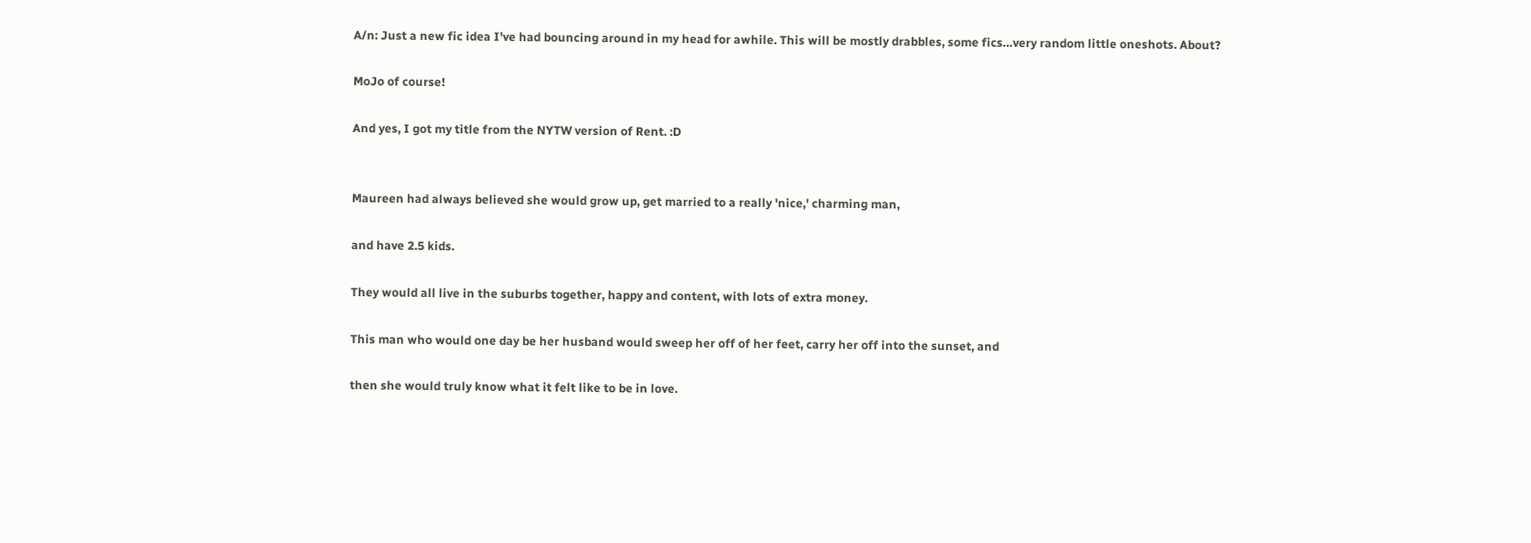A/n: Just a new fic idea I've had bouncing around in my head for awhile. This will be mostly drabbles, some fics…very random little oneshots. About?

MoJo of course!

And yes, I got my title from the NYTW version of Rent. :D


Maureen had always believed she would grow up, get married to a really 'nice,' charming man,

and have 2.5 kids.

They would all live in the suburbs together, happy and content, with lots of extra money.

This man who would one day be her husband would sweep her off of her feet, carry her off into the sunset, and

then she would truly know what it felt like to be in love.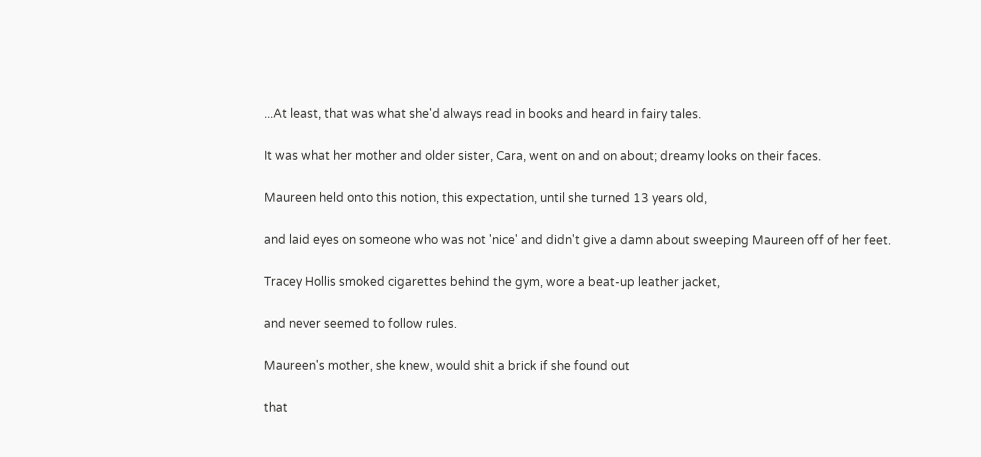...At least, that was what she'd always read in books and heard in fairy tales.

It was what her mother and older sister, Cara, went on and on about; dreamy looks on their faces.

Maureen held onto this notion, this expectation, until she turned 13 years old,

and laid eyes on someone who was not 'nice' and didn't give a damn about sweeping Maureen off of her feet.

Tracey Hollis smoked cigarettes behind the gym, wore a beat-up leather jacket,

and never seemed to follow rules.

Maureen's mother, she knew, would shit a brick if she found out

that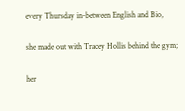every Thursday in-between English and Bio,

she made out with Tracey Hollis behind the gym;

her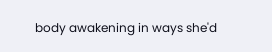body awakening in ways she'd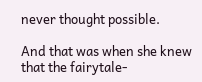never thought possible.

And that was when she knew that the fairytale-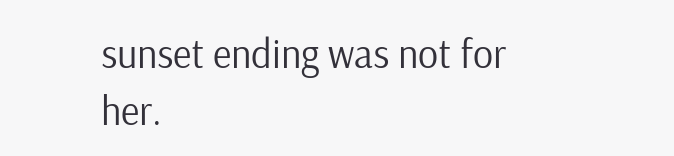sunset ending was not for her.